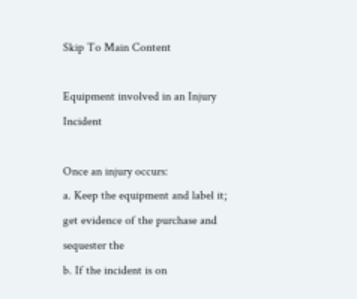Skip To Main Content

Equipment involved in an Injury Incident

Once an injury occurs:
a. Keep the equipment and label it; get evidence of the purchase and sequester the
b. If the incident is on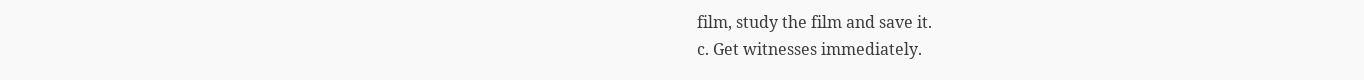film, study the film and save it.
c. Get witnesses immediately.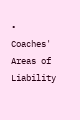• Coaches' Areas of Liability